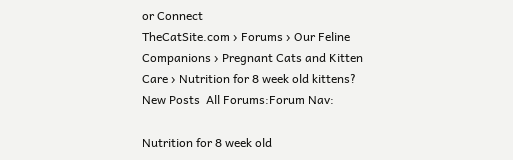or Connect
TheCatSite.com › Forums › Our Feline Companions › Pregnant Cats and Kitten Care › Nutrition for 8 week old kittens?
New Posts  All Forums:Forum Nav:

Nutrition for 8 week old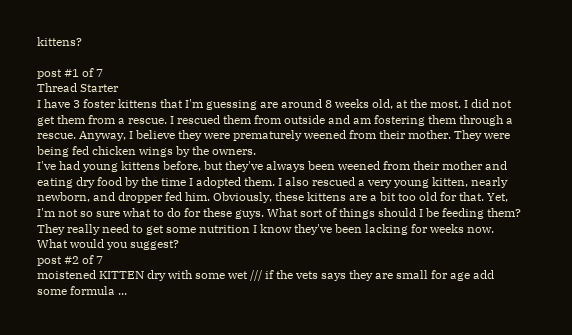kittens?

post #1 of 7
Thread Starter
I have 3 foster kittens that I'm guessing are around 8 weeks old, at the most. I did not get them from a rescue. I rescued them from outside and am fostering them through a rescue. Anyway, I believe they were prematurely weened from their mother. They were being fed chicken wings by the owners.
I've had young kittens before, but they've always been weened from their mother and eating dry food by the time I adopted them. I also rescued a very young kitten, nearly newborn, and dropper fed him. Obviously, these kittens are a bit too old for that. Yet, I'm not so sure what to do for these guys. What sort of things should I be feeding them? They really need to get some nutrition I know they've been lacking for weeks now. What would you suggest?
post #2 of 7
moistened KITTEN dry with some wet /// if the vets says they are small for age add some formula ...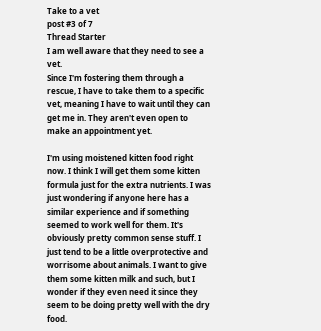Take to a vet
post #3 of 7
Thread Starter
I am well aware that they need to see a vet.
Since I'm fostering them through a rescue, I have to take them to a specific vet, meaning I have to wait until they can get me in. They aren't even open to make an appointment yet.

I'm using moistened kitten food right now. I think I will get them some kitten formula just for the extra nutrients. I was just wondering if anyone here has a similar experience and if something seemed to work well for them. It's obviously pretty common sense stuff. I just tend to be a little overprotective and worrisome about animals. I want to give them some kitten milk and such, but I wonder if they even need it since they seem to be doing pretty well with the dry food.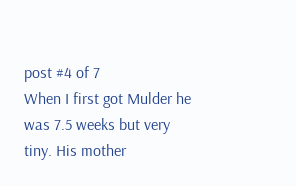post #4 of 7
When I first got Mulder he was 7.5 weeks but very tiny. His mother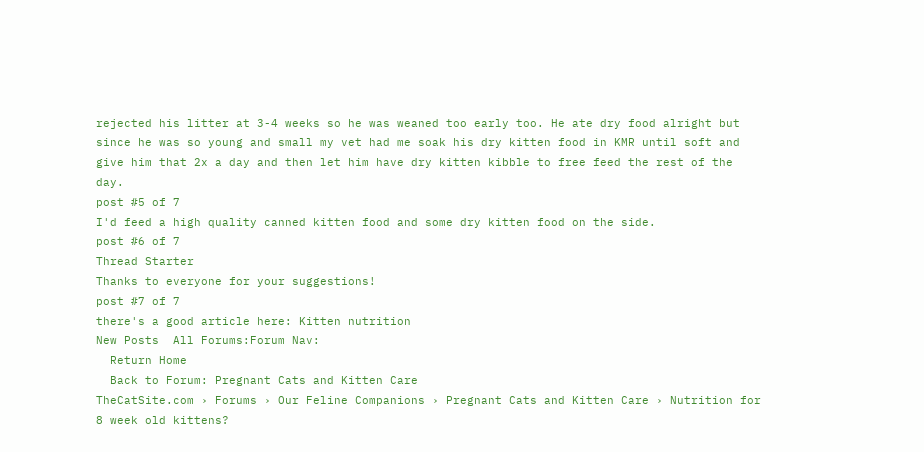rejected his litter at 3-4 weeks so he was weaned too early too. He ate dry food alright but since he was so young and small my vet had me soak his dry kitten food in KMR until soft and give him that 2x a day and then let him have dry kitten kibble to free feed the rest of the day.
post #5 of 7
I'd feed a high quality canned kitten food and some dry kitten food on the side.
post #6 of 7
Thread Starter
Thanks to everyone for your suggestions!
post #7 of 7
there's a good article here: Kitten nutrition
New Posts  All Forums:Forum Nav:
  Return Home
  Back to Forum: Pregnant Cats and Kitten Care
TheCatSite.com › Forums › Our Feline Companions › Pregnant Cats and Kitten Care › Nutrition for 8 week old kittens?